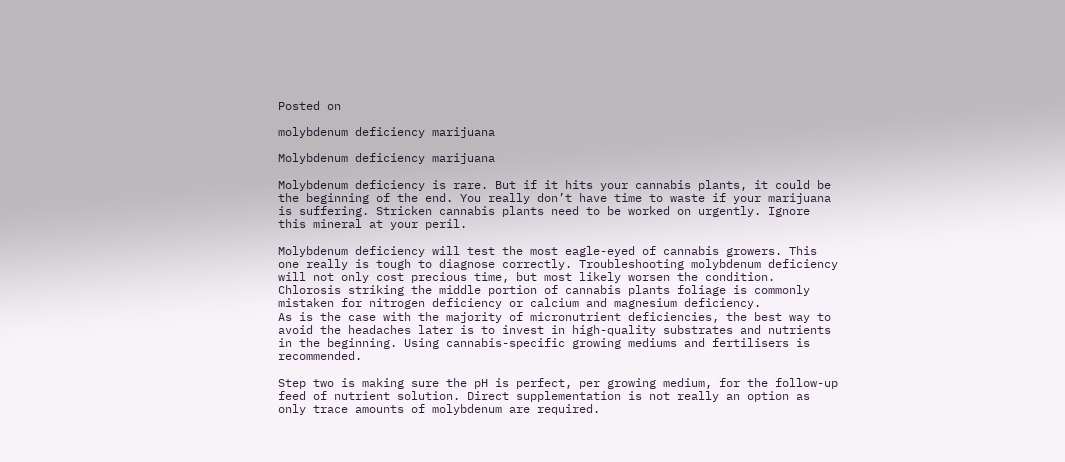Posted on

molybdenum deficiency marijuana

Molybdenum deficiency marijuana

Molybdenum deficiency is rare. But if it hits your cannabis plants, it could be the beginning of the end. You really don’t have time to waste if your marijuana is suffering. Stricken cannabis plants need to be worked on urgently. Ignore this mineral at your peril.

Molybdenum deficiency will test the most eagle-eyed of cannabis growers. This one really is tough to diagnose correctly. Troubleshooting molybdenum deficiency will not only cost precious time, but most likely worsen the condition. Chlorosis striking the middle portion of cannabis plants foliage is commonly mistaken for nitrogen deficiency or calcium and magnesium deficiency.
As is the case with the majority of micronutrient deficiencies, the best way to avoid the headaches later is to invest in high-quality substrates and nutrients in the beginning. Using cannabis-specific growing mediums and fertilisers is recommended.

Step two is making sure the pH is perfect, per growing medium, for the follow-up feed of nutrient solution. Direct supplementation is not really an option as only trace amounts of molybdenum are required.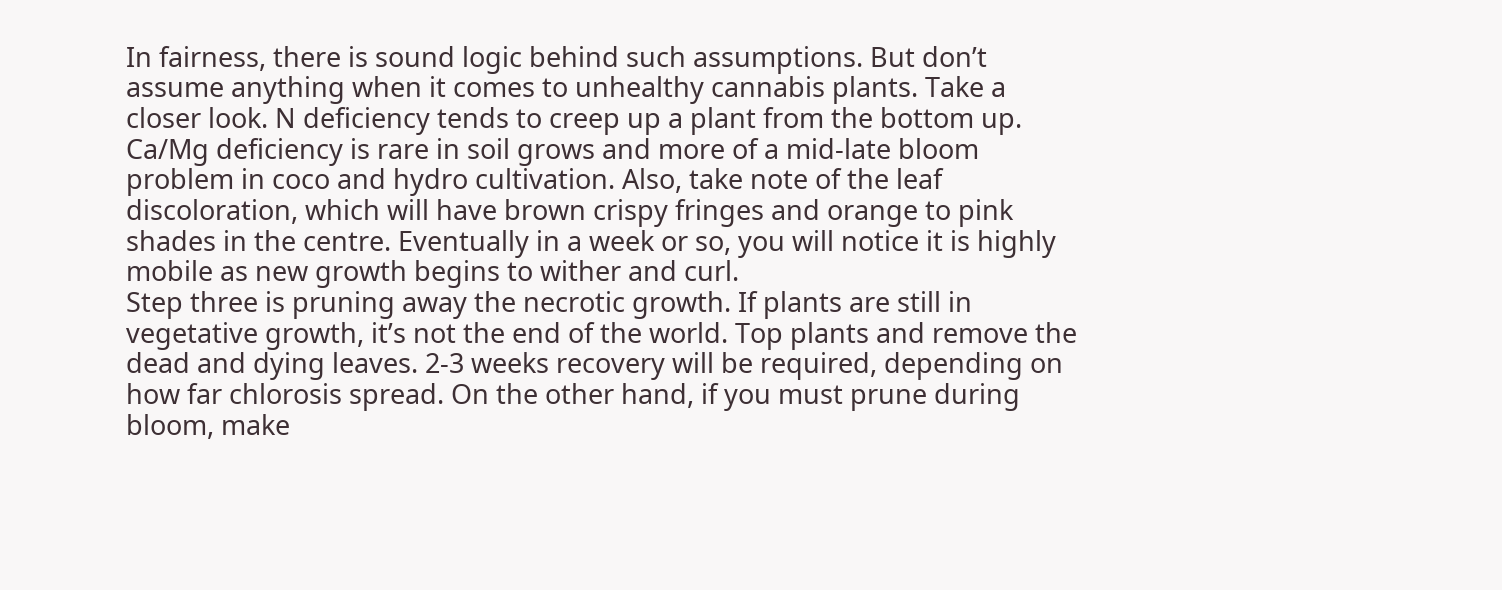In fairness, there is sound logic behind such assumptions. But don’t assume anything when it comes to unhealthy cannabis plants. Take a closer look. N deficiency tends to creep up a plant from the bottom up. Ca/Mg deficiency is rare in soil grows and more of a mid-late bloom problem in coco and hydro cultivation. Also, take note of the leaf discoloration, which will have brown crispy fringes and orange to pink shades in the centre. Eventually in a week or so, you will notice it is highly mobile as new growth begins to wither and curl.
Step three is pruning away the necrotic growth. If plants are still in vegetative growth, it’s not the end of the world. Top plants and remove the dead and dying leaves. 2-3 weeks recovery will be required, depending on how far chlorosis spread. On the other hand, if you must prune during bloom, make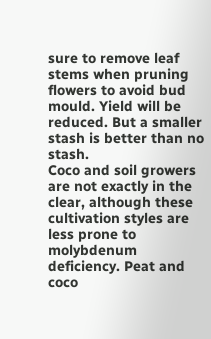sure to remove leaf stems when pruning flowers to avoid bud mould. Yield will be reduced. But a smaller stash is better than no stash.
Coco and soil growers are not exactly in the clear, although these cultivation styles are less prone to molybdenum deficiency. Peat and coco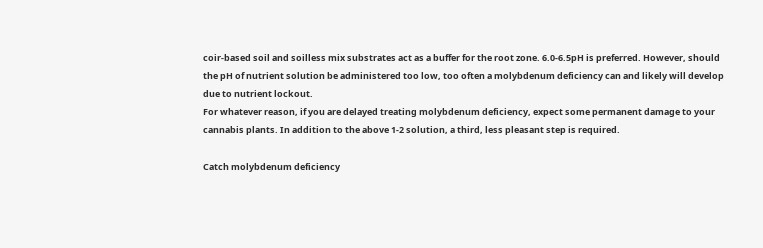coir-based soil and soilless mix substrates act as a buffer for the root zone. 6.0-6.5pH is preferred. However, should the pH of nutrient solution be administered too low, too often a molybdenum deficiency can and likely will develop due to nutrient lockout.
For whatever reason, if you are delayed treating molybdenum deficiency, expect some permanent damage to your cannabis plants. In addition to the above 1-2 solution, a third, less pleasant step is required.

Catch molybdenum deficiency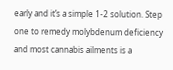early and it’s a simple 1-2 solution. Step one to remedy molybdenum deficiency and most cannabis ailments is a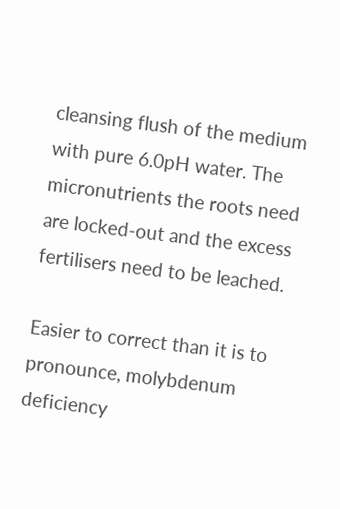cleansing flush of the medium with pure 6.0pH water. The micronutrients the roots need are locked-out and the excess fertilisers need to be leached.

Easier to correct than it is to pronounce, molybdenum deficiency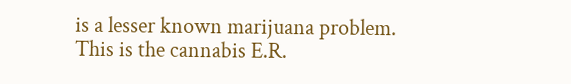is a lesser known marijuana problem. This is the cannabis E.R.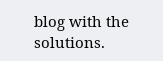blog with the solutions.